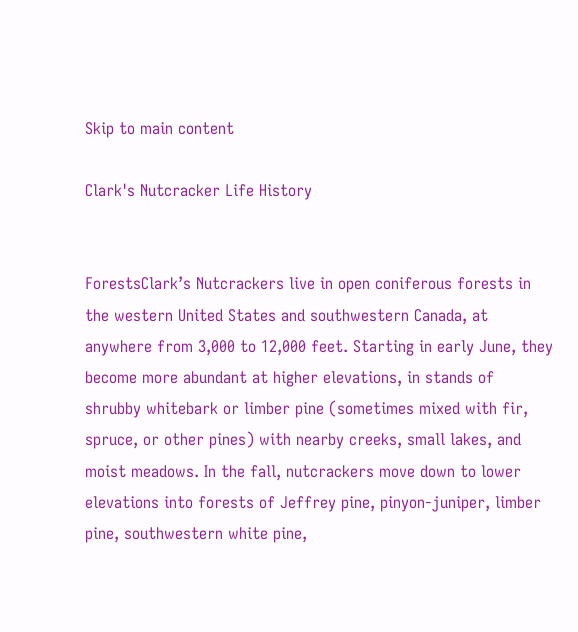Skip to main content

Clark's Nutcracker Life History


ForestsClark’s Nutcrackers live in open coniferous forests in the western United States and southwestern Canada, at anywhere from 3,000 to 12,000 feet. Starting in early June, they become more abundant at higher elevations, in stands of shrubby whitebark or limber pine (sometimes mixed with fir, spruce, or other pines) with nearby creeks, small lakes, and moist meadows. In the fall, nutcrackers move down to lower elevations into forests of Jeffrey pine, pinyon-juniper, limber pine, southwestern white pine,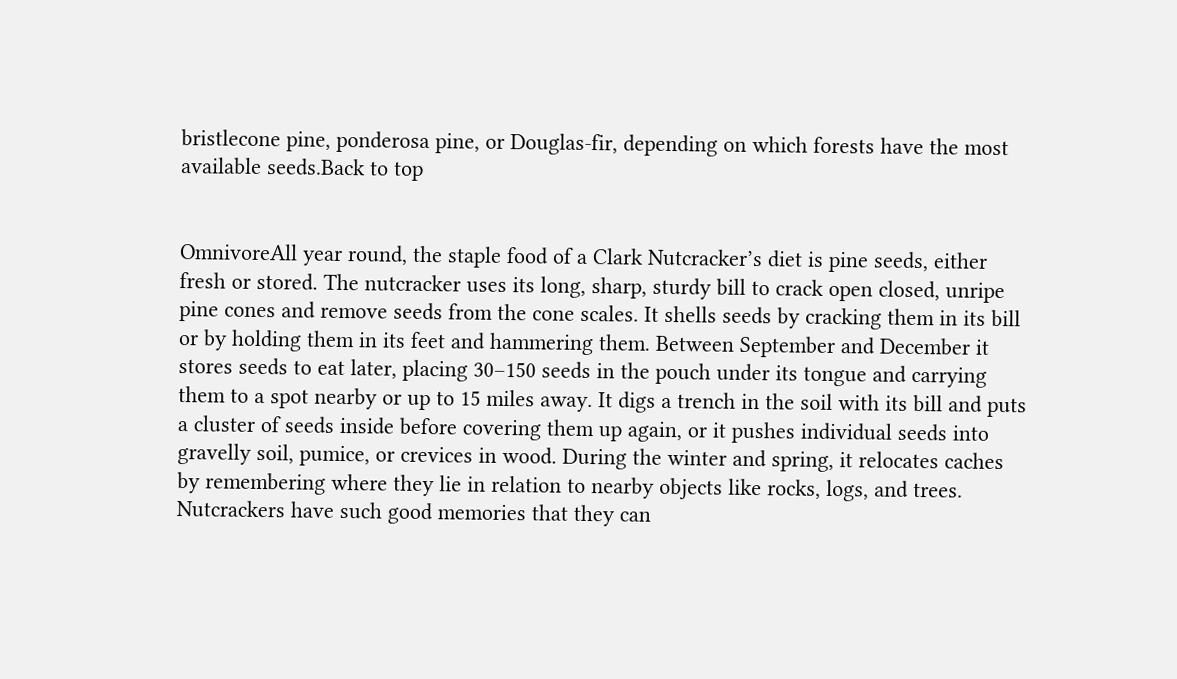bristlecone pine, ponderosa pine, or Douglas-fir, depending on which forests have the most available seeds.Back to top


OmnivoreAll year round, the staple food of a Clark Nutcracker’s diet is pine seeds, either fresh or stored. The nutcracker uses its long, sharp, sturdy bill to crack open closed, unripe pine cones and remove seeds from the cone scales. It shells seeds by cracking them in its bill or by holding them in its feet and hammering them. Between September and December it stores seeds to eat later, placing 30–150 seeds in the pouch under its tongue and carrying them to a spot nearby or up to 15 miles away. It digs a trench in the soil with its bill and puts a cluster of seeds inside before covering them up again, or it pushes individual seeds into gravelly soil, pumice, or crevices in wood. During the winter and spring, it relocates caches by remembering where they lie in relation to nearby objects like rocks, logs, and trees. Nutcrackers have such good memories that they can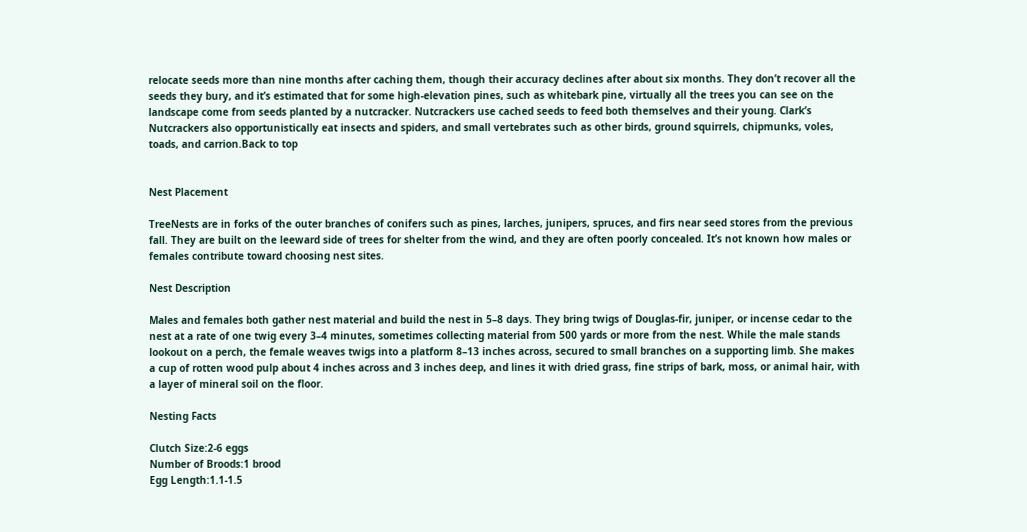relocate seeds more than nine months after caching them, though their accuracy declines after about six months. They don’t recover all the seeds they bury, and it’s estimated that for some high-elevation pines, such as whitebark pine, virtually all the trees you can see on the landscape come from seeds planted by a nutcracker. Nutcrackers use cached seeds to feed both themselves and their young. Clark’s Nutcrackers also opportunistically eat insects and spiders, and small vertebrates such as other birds, ground squirrels, chipmunks, voles, toads, and carrion.Back to top


Nest Placement

TreeNests are in forks of the outer branches of conifers such as pines, larches, junipers, spruces, and firs near seed stores from the previous fall. They are built on the leeward side of trees for shelter from the wind, and they are often poorly concealed. It’s not known how males or females contribute toward choosing nest sites.

Nest Description

Males and females both gather nest material and build the nest in 5–8 days. They bring twigs of Douglas-fir, juniper, or incense cedar to the nest at a rate of one twig every 3–4 minutes, sometimes collecting material from 500 yards or more from the nest. While the male stands lookout on a perch, the female weaves twigs into a platform 8–13 inches across, secured to small branches on a supporting limb. She makes a cup of rotten wood pulp about 4 inches across and 3 inches deep, and lines it with dried grass, fine strips of bark, moss, or animal hair, with a layer of mineral soil on the floor.

Nesting Facts

Clutch Size:2-6 eggs
Number of Broods:1 brood
Egg Length:1.1-1.5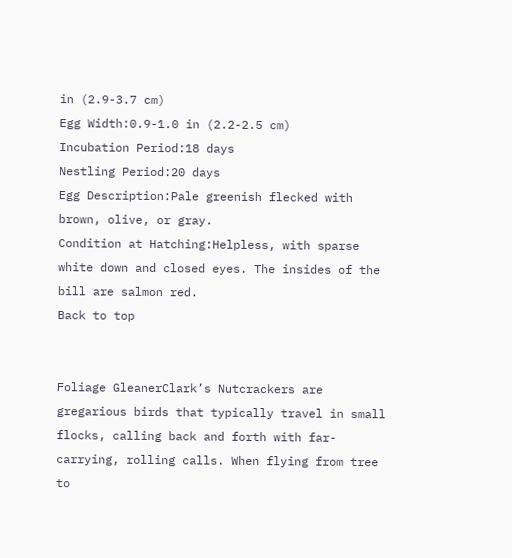in (2.9-3.7 cm)
Egg Width:0.9-1.0 in (2.2-2.5 cm)
Incubation Period:18 days
Nestling Period:20 days
Egg Description:Pale greenish flecked with brown, olive, or gray.
Condition at Hatching:Helpless, with sparse white down and closed eyes. The insides of the bill are salmon red.
Back to top


Foliage GleanerClark’s Nutcrackers are gregarious birds that typically travel in small flocks, calling back and forth with far-carrying, rolling calls. When flying from tree to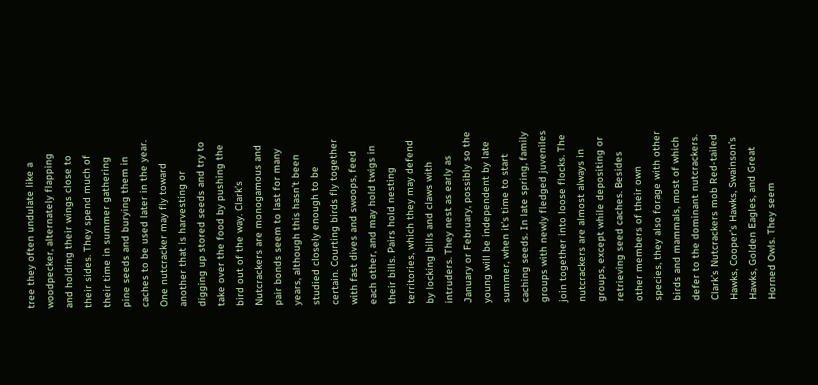tree they often undulate like a woodpecker, alternately flapping and holding their wings close to their sides. They spend much of their time in summer gathering pine seeds and burying them in caches to be used later in the year. One nutcracker may fly toward another that is harvesting or digging up stored seeds and try to take over the food by pushing the bird out of the way. Clark’s Nutcrackers are monogamous and pair bonds seem to last for many years, although this hasn’t been studied closely enough to be certain. Courting birds fly together with fast dives and swoops, feed each other, and may hold twigs in their bills. Pairs hold nesting territories, which they may defend by locking bills and claws with intruders. They nest as early as January or February, possibly so the young will be independent by late summer, when it’s time to start caching seeds. In late spring, family groups with newly fledged juveniles join together into loose flocks. The nutcrackers are almost always in groups, except while depositing or retrieving seed caches. Besides other members of their own species, they also forage with other birds and mammals, most of which defer to the dominant nutcrackers. Clark’s Nutcrackers mob Red-tailed Hawks, Cooper’s Hawks, Swainson’s Hawks, Golden Eagles, and Great Horned Owls. They seem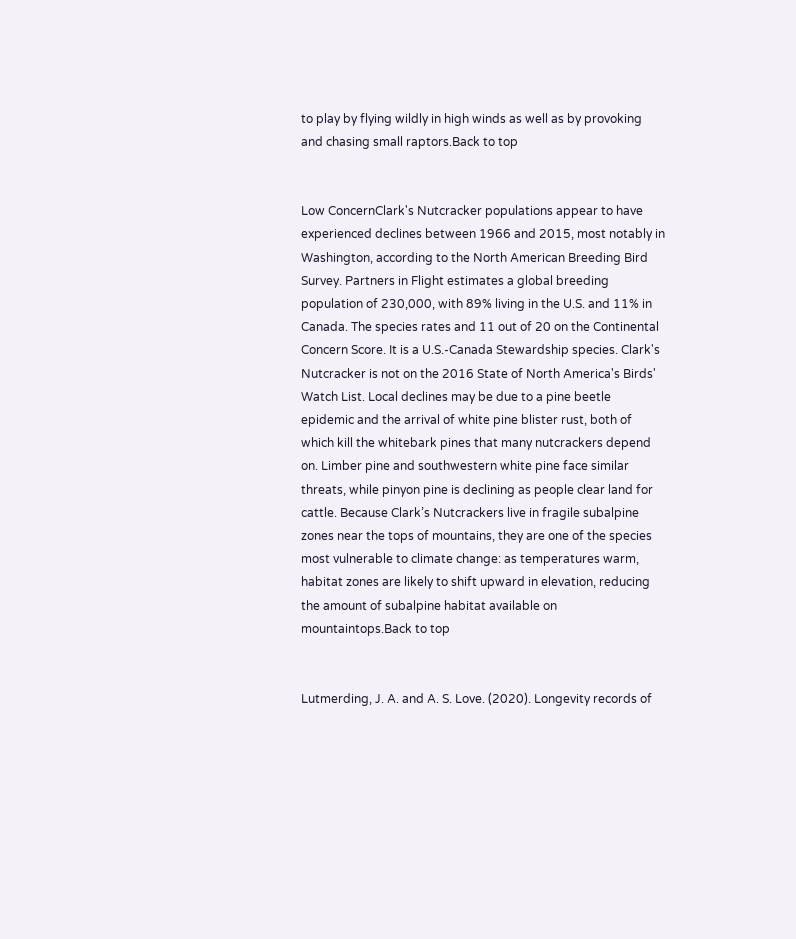to play by flying wildly in high winds as well as by provoking and chasing small raptors.Back to top


Low ConcernClark's Nutcracker populations appear to have experienced declines between 1966 and 2015, most notably in Washington, according to the North American Breeding Bird Survey. Partners in Flight estimates a global breeding population of 230,000, with 89% living in the U.S. and 11% in Canada. The species rates and 11 out of 20 on the Continental Concern Score. It is a U.S.-Canada Stewardship species. Clark's Nutcracker is not on the 2016 State of North America's Birds' Watch List. Local declines may be due to a pine beetle epidemic and the arrival of white pine blister rust, both of which kill the whitebark pines that many nutcrackers depend on. Limber pine and southwestern white pine face similar threats, while pinyon pine is declining as people clear land for cattle. Because Clark’s Nutcrackers live in fragile subalpine zones near the tops of mountains, they are one of the species most vulnerable to climate change: as temperatures warm, habitat zones are likely to shift upward in elevation, reducing the amount of subalpine habitat available on mountaintops.Back to top


Lutmerding, J. A. and A. S. Love. (2020). Longevity records of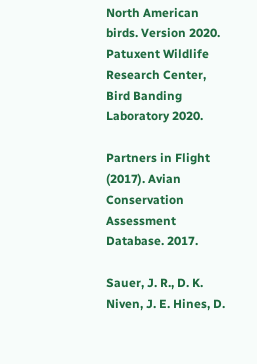North American birds. Version 2020. Patuxent Wildlife Research Center, Bird Banding Laboratory 2020.

Partners in Flight (2017). Avian Conservation Assessment Database. 2017.

Sauer, J. R., D. K. Niven, J. E. Hines, D.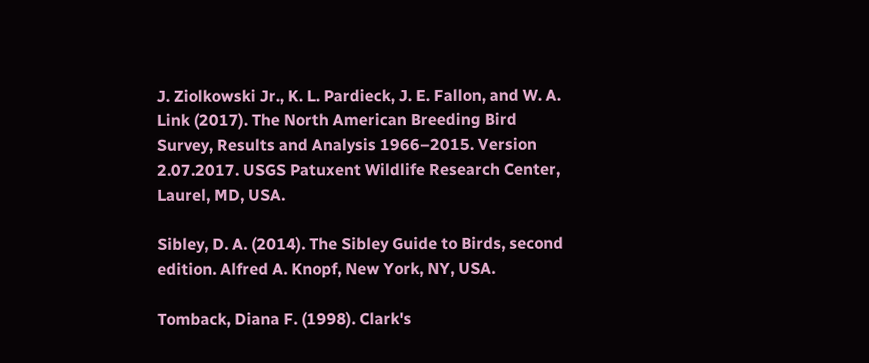J. Ziolkowski Jr., K. L. Pardieck, J. E. Fallon, and W. A. Link (2017). The North American Breeding Bird Survey, Results and Analysis 1966–2015. Version 2.07.2017. USGS Patuxent Wildlife Research Center, Laurel, MD, USA.

Sibley, D. A. (2014). The Sibley Guide to Birds, second edition. Alfred A. Knopf, New York, NY, USA.

Tomback, Diana F. (1998). Clark's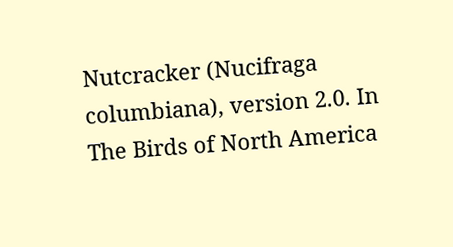Nutcracker (Nucifraga columbiana), version 2.0. In The Birds of North America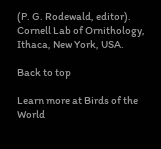(P. G. Rodewald, editor). Cornell Lab of Ornithology, Ithaca, New York, USA.

Back to top

Learn more at Birds of the World